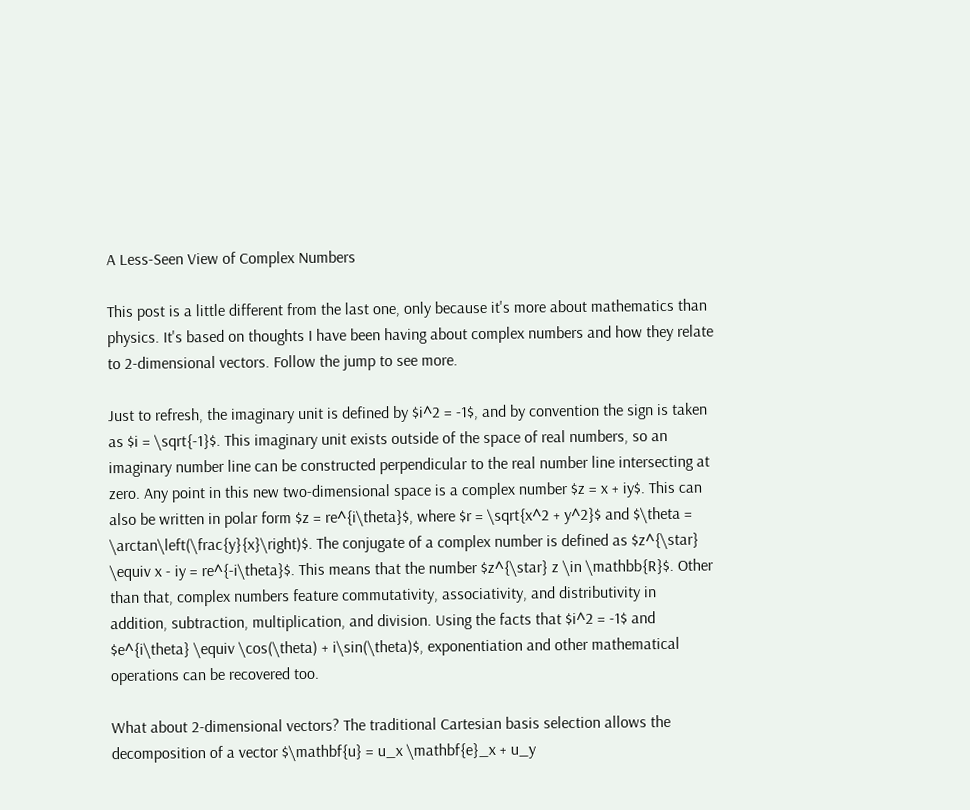A Less-Seen View of Complex Numbers

This post is a little different from the last one, only because it's more about mathematics than physics. It's based on thoughts I have been having about complex numbers and how they relate to 2-dimensional vectors. Follow the jump to see more.

Just to refresh, the imaginary unit is defined by $i^2 = -1$, and by convention the sign is taken as $i = \sqrt{-1}$. This imaginary unit exists outside of the space of real numbers, so an imaginary number line can be constructed perpendicular to the real number line intersecting at zero. Any point in this new two-dimensional space is a complex number $z = x + iy$. This can also be written in polar form $z = re^{i\theta}$, where $r = \sqrt{x^2 + y^2}$ and $\theta = \arctan\left(\frac{y}{x}\right)$. The conjugate of a complex number is defined as $z^{\star} \equiv x - iy = re^{-i\theta}$. This means that the number $z^{\star} z \in \mathbb{R}$. Other than that, complex numbers feature commutativity, associativity, and distributivity in addition, subtraction, multiplication, and division. Using the facts that $i^2 = -1$ and $e^{i\theta} \equiv \cos(\theta) + i\sin(\theta)$, exponentiation and other mathematical operations can be recovered too.

What about 2-dimensional vectors? The traditional Cartesian basis selection allows the decomposition of a vector $\mathbf{u} = u_x \mathbf{e}_x + u_y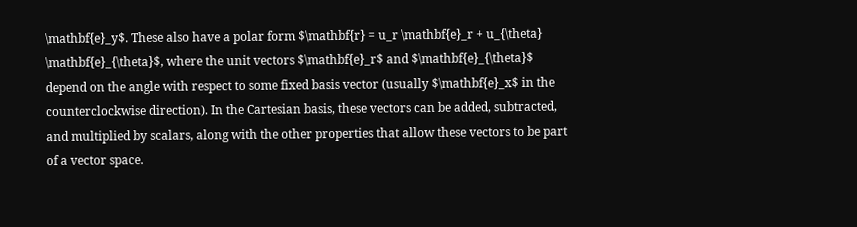\mathbf{e}_y$. These also have a polar form $\mathbf{r} = u_r \mathbf{e}_r + u_{\theta} \mathbf{e}_{\theta}$, where the unit vectors $\mathbf{e}_r$ and $\mathbf{e}_{\theta}$ depend on the angle with respect to some fixed basis vector (usually $\mathbf{e}_x$ in the counterclockwise direction). In the Cartesian basis, these vectors can be added, subtracted, and multiplied by scalars, along with the other properties that allow these vectors to be part of a vector space.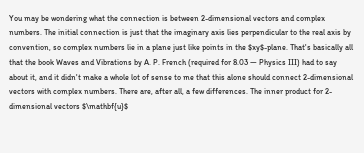You may be wondering what the connection is between 2-dimensional vectors and complex numbers. The initial connection is just that the imaginary axis lies perpendicular to the real axis by convention, so complex numbers lie in a plane just like points in the $xy$-plane. That's basically all that the book Waves and Vibrations by A. P. French (required for 8.03 — Physics III) had to say about it, and it didn't make a whole lot of sense to me that this alone should connect 2-dimensional vectors with complex numbers. There are, after all, a few differences. The inner product for 2-dimensional vectors $\mathbf{u}$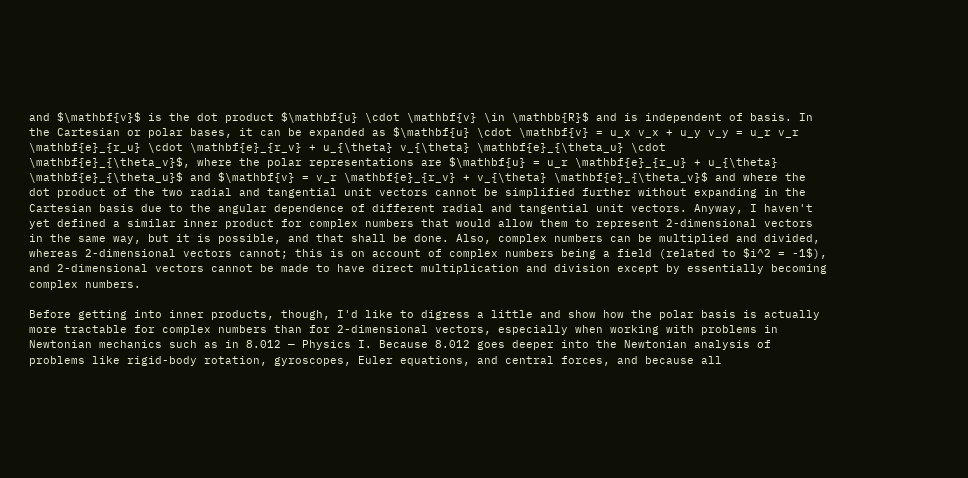and $\mathbf{v}$ is the dot product $\mathbf{u} \cdot \mathbf{v} \in \mathbb{R}$ and is independent of basis. In the Cartesian or polar bases, it can be expanded as $\mathbf{u} \cdot \mathbf{v} = u_x v_x + u_y v_y = u_r v_r \mathbf{e}_{r_u} \cdot \mathbf{e}_{r_v} + u_{\theta} v_{\theta} \mathbf{e}_{\theta_u} \cdot \mathbf{e}_{\theta_v}$, where the polar representations are $\mathbf{u} = u_r \mathbf{e}_{r_u} + u_{\theta} \mathbf{e}_{\theta_u}$ and $\mathbf{v} = v_r \mathbf{e}_{r_v} + v_{\theta} \mathbf{e}_{\theta_v}$ and where the dot product of the two radial and tangential unit vectors cannot be simplified further without expanding in the Cartesian basis due to the angular dependence of different radial and tangential unit vectors. Anyway, I haven't yet defined a similar inner product for complex numbers that would allow them to represent 2-dimensional vectors in the same way, but it is possible, and that shall be done. Also, complex numbers can be multiplied and divided, whereas 2-dimensional vectors cannot; this is on account of complex numbers being a field (related to $i^2 = -1$), and 2-dimensional vectors cannot be made to have direct multiplication and division except by essentially becoming complex numbers.

Before getting into inner products, though, I'd like to digress a little and show how the polar basis is actually more tractable for complex numbers than for 2-dimensional vectors, especially when working with problems in Newtonian mechanics such as in 8.012 — Physics I. Because 8.012 goes deeper into the Newtonian analysis of problems like rigid-body rotation, gyroscopes, Euler equations, and central forces, and because all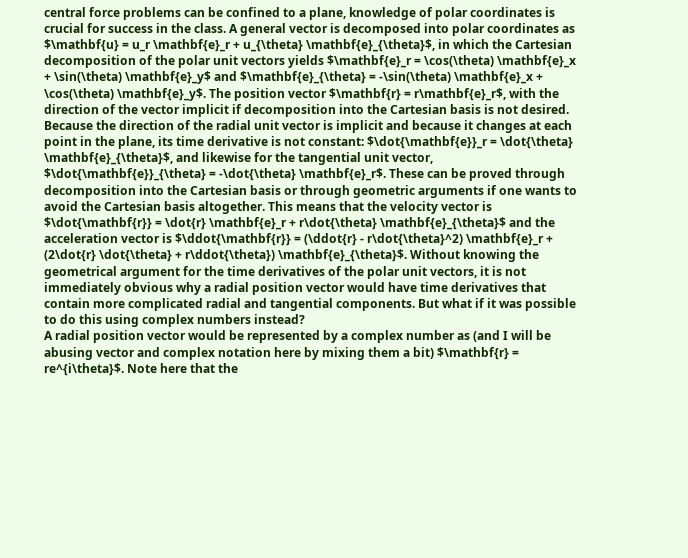central force problems can be confined to a plane, knowledge of polar coordinates is crucial for success in the class. A general vector is decomposed into polar coordinates as $\mathbf{u} = u_r \mathbf{e}_r + u_{\theta} \mathbf{e}_{\theta}$, in which the Cartesian decomposition of the polar unit vectors yields $\mathbf{e}_r = \cos(\theta) \mathbf{e}_x + \sin(\theta) \mathbf{e}_y$ and $\mathbf{e}_{\theta} = -\sin(\theta) \mathbf{e}_x + \cos(\theta) \mathbf{e}_y$. The position vector $\mathbf{r} = r\mathbf{e}_r$, with the direction of the vector implicit if decomposition into the Cartesian basis is not desired. Because the direction of the radial unit vector is implicit and because it changes at each point in the plane, its time derivative is not constant: $\dot{\mathbf{e}}_r = \dot{\theta} \mathbf{e}_{\theta}$, and likewise for the tangential unit vector, $\dot{\mathbf{e}}_{\theta} = -\dot{\theta} \mathbf{e}_r$. These can be proved through decomposition into the Cartesian basis or through geometric arguments if one wants to avoid the Cartesian basis altogether. This means that the velocity vector is $\dot{\mathbf{r}} = \dot{r} \mathbf{e}_r + r\dot{\theta} \mathbf{e}_{\theta}$ and the acceleration vector is $\ddot{\mathbf{r}} = (\ddot{r} - r\dot{\theta}^2) \mathbf{e}_r + (2\dot{r} \dot{\theta} + r\ddot{\theta}) \mathbf{e}_{\theta}$. Without knowing the geometrical argument for the time derivatives of the polar unit vectors, it is not immediately obvious why a radial position vector would have time derivatives that contain more complicated radial and tangential components. But what if it was possible to do this using complex numbers instead?
A radial position vector would be represented by a complex number as (and I will be abusing vector and complex notation here by mixing them a bit) $\mathbf{r} = re^{i\theta}$. Note here that the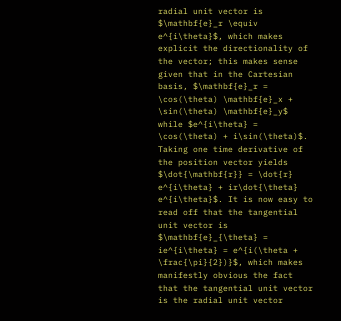radial unit vector is $\mathbf{e}_r \equiv e^{i\theta}$, which makes explicit the directionality of the vector; this makes sense given that in the Cartesian basis, $\mathbf{e}_r = \cos(\theta) \mathbf{e}_x + \sin(\theta) \mathbf{e}_y$ while $e^{i\theta} = \cos(\theta) + i\sin(\theta)$. Taking one time derivative of the position vector yields $\dot{\mathbf{r}} = \dot{r} e^{i\theta} + ir\dot{\theta} e^{i\theta}$. It is now easy to read off that the tangential unit vector is $\mathbf{e}_{\theta} = ie^{i\theta} = e^{i(\theta + \frac{\pi}{2})}$, which makes manifestly obvious the fact that the tangential unit vector is the radial unit vector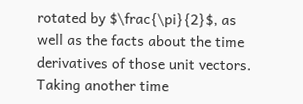rotated by $\frac{\pi}{2}$, as well as the facts about the time derivatives of those unit vectors. Taking another time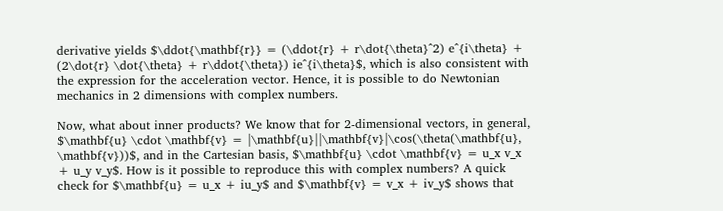derivative yields $\ddot{\mathbf{r}} = (\ddot{r} + r\dot{\theta}^2) e^{i\theta} + (2\dot{r} \dot{\theta} + r\ddot{\theta}) ie^{i\theta}$, which is also consistent with the expression for the acceleration vector. Hence, it is possible to do Newtonian mechanics in 2 dimensions with complex numbers.

Now, what about inner products? We know that for 2-dimensional vectors, in general, $\mathbf{u} \cdot \mathbf{v} = |\mathbf{u}||\mathbf{v}|\cos(\theta(\mathbf{u}, \mathbf{v}))$, and in the Cartesian basis, $\mathbf{u} \cdot \mathbf{v} = u_x v_x + u_y v_y$. How is it possible to reproduce this with complex numbers? A quick check for $\mathbf{u} = u_x + iu_y$ and $\mathbf{v} = v_x + iv_y$ shows that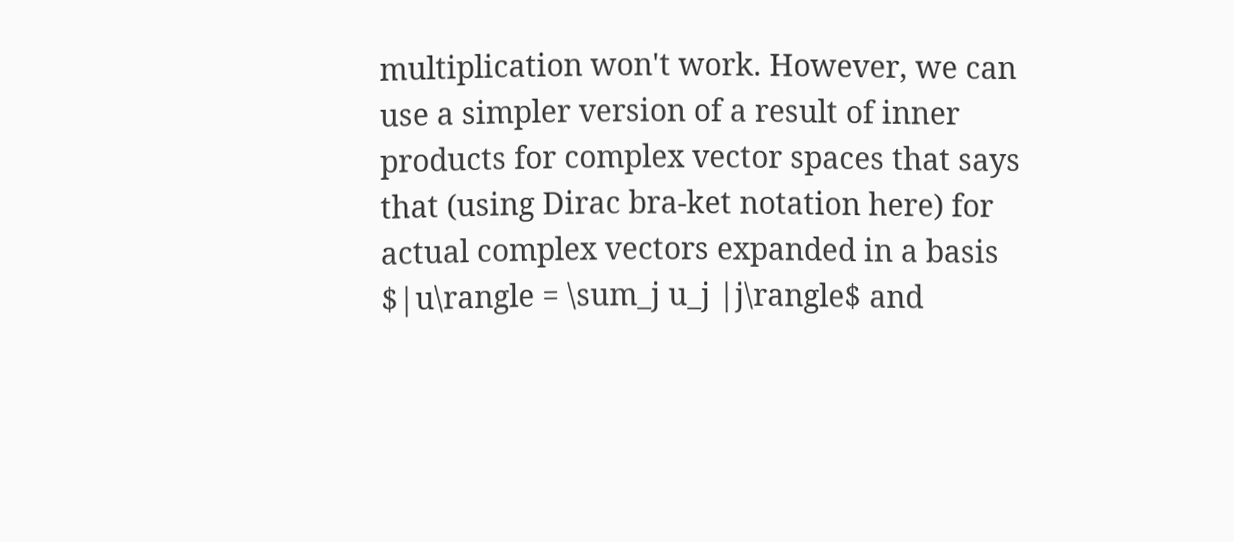multiplication won't work. However, we can use a simpler version of a result of inner products for complex vector spaces that says that (using Dirac bra-ket notation here) for actual complex vectors expanded in a basis $|u\rangle = \sum_j u_j |j\rangle$ and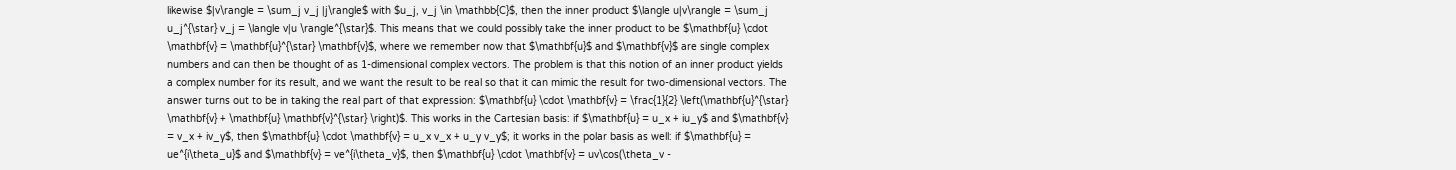likewise $|v\rangle = \sum_j v_j |j\rangle$ with $u_j, v_j \in \mathbb{C}$, then the inner product $\langle u|v\rangle = \sum_j u_j^{\star} v_j = \langle v|u \rangle^{\star}$. This means that we could possibly take the inner product to be $\mathbf{u} \cdot \mathbf{v} = \mathbf{u}^{\star} \mathbf{v}$, where we remember now that $\mathbf{u}$ and $\mathbf{v}$ are single complex numbers and can then be thought of as 1-dimensional complex vectors. The problem is that this notion of an inner product yields a complex number for its result, and we want the result to be real so that it can mimic the result for two-dimensional vectors. The answer turns out to be in taking the real part of that expression: $\mathbf{u} \cdot \mathbf{v} = \frac{1}{2} \left(\mathbf{u}^{\star} \mathbf{v} + \mathbf{u} \mathbf{v}^{\star} \right)$. This works in the Cartesian basis: if $\mathbf{u} = u_x + iu_y$ and $\mathbf{v} = v_x + iv_y$, then $\mathbf{u} \cdot \mathbf{v} = u_x v_x + u_y v_y$; it works in the polar basis as well: if $\mathbf{u} = ue^{i\theta_u}$ and $\mathbf{v} = ve^{i\theta_v}$, then $\mathbf{u} \cdot \mathbf{v} = uv\cos(\theta_v -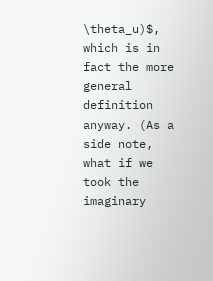\theta_u)$, which is in fact the more general definition anyway. (As a side note, what if we took the imaginary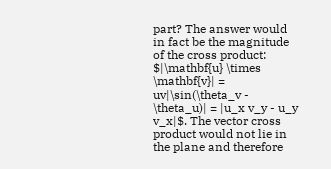part? The answer would in fact be the magnitude of the cross product: $|\mathbf{u} \times \mathbf{v}| = uv|\sin(\theta_v - \theta_u)| = |u_x v_y - u_y v_x|$. The vector cross product would not lie in the plane and therefore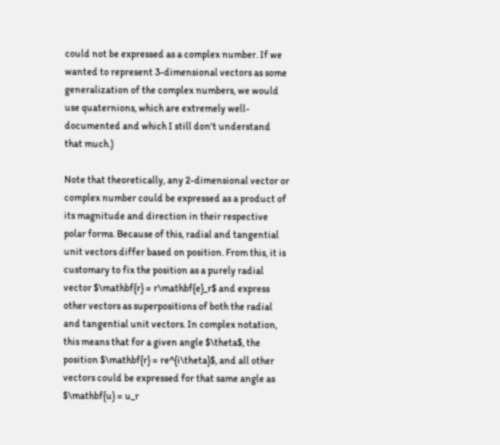could not be expressed as a complex number. If we wanted to represent 3-dimensional vectors as some generalization of the complex numbers, we would use quaternions, which are extremely well-documented and which I still don't understand that much.)

Note that theoretically, any 2-dimensional vector or complex number could be expressed as a product of its magnitude and direction in their respective polar forms. Because of this, radial and tangential unit vectors differ based on position. From this, it is customary to fix the position as a purely radial vector $\mathbf{r} = r\mathbf{e}_r$ and express other vectors as superpositions of both the radial and tangential unit vectors. In complex notation, this means that for a given angle $\theta$, the position $\mathbf{r} = re^{i\theta}$, and all other vectors could be expressed for that same angle as $\mathbf{u} = u_r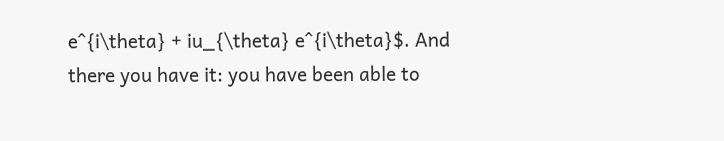e^{i\theta} + iu_{\theta} e^{i\theta}$. And there you have it: you have been able to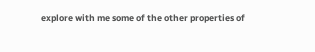explore with me some of the other properties of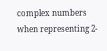complex numbers when representing 2-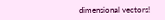dimensional vectors!